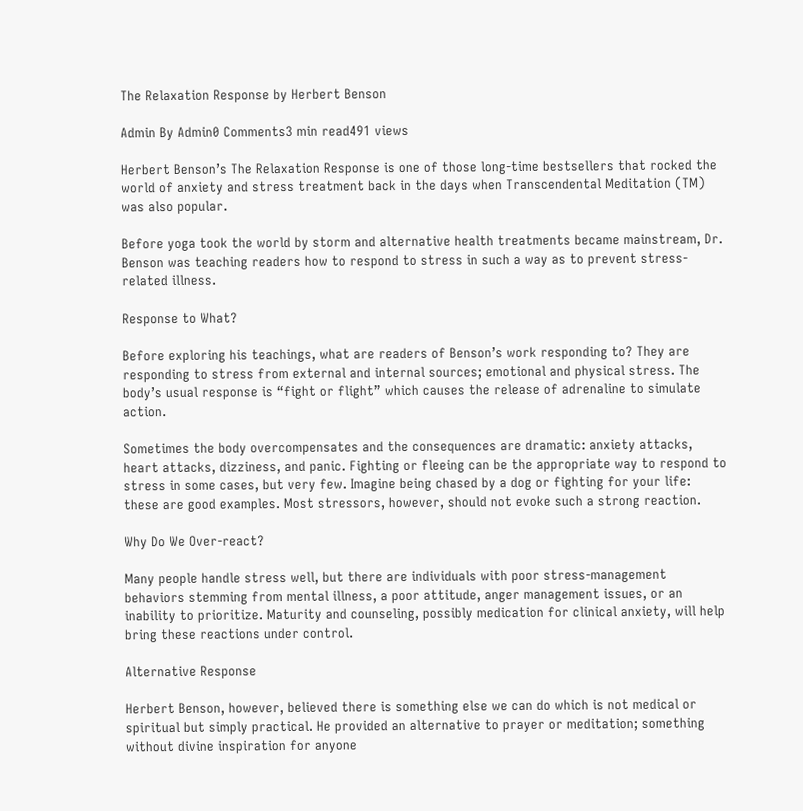The Relaxation Response by Herbert Benson

Admin By Admin0 Comments3 min read491 views

Herbert Benson’s The Relaxation Response is one of those long-time bestsellers that rocked the world of anxiety and stress treatment back in the days when Transcendental Meditation (TM) was also popular.

Before yoga took the world by storm and alternative health treatments became mainstream, Dr. Benson was teaching readers how to respond to stress in such a way as to prevent stress-related illness.

Response to What?

Before exploring his teachings, what are readers of Benson’s work responding to? They are responding to stress from external and internal sources; emotional and physical stress. The body’s usual response is “fight or flight” which causes the release of adrenaline to simulate action.

Sometimes the body overcompensates and the consequences are dramatic: anxiety attacks, heart attacks, dizziness, and panic. Fighting or fleeing can be the appropriate way to respond to stress in some cases, but very few. Imagine being chased by a dog or fighting for your life: these are good examples. Most stressors, however, should not evoke such a strong reaction.

Why Do We Over-react?

Many people handle stress well, but there are individuals with poor stress-management behaviors stemming from mental illness, a poor attitude, anger management issues, or an inability to prioritize. Maturity and counseling, possibly medication for clinical anxiety, will help bring these reactions under control.

Alternative Response

Herbert Benson, however, believed there is something else we can do which is not medical or spiritual but simply practical. He provided an alternative to prayer or meditation; something without divine inspiration for anyone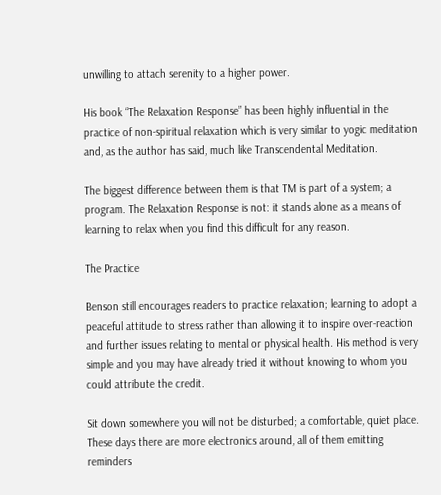unwilling to attach serenity to a higher power.

His book “The Relaxation Response” has been highly influential in the practice of non-spiritual relaxation which is very similar to yogic meditation and, as the author has said, much like Transcendental Meditation.

The biggest difference between them is that TM is part of a system; a program. The Relaxation Response is not: it stands alone as a means of learning to relax when you find this difficult for any reason.

The Practice

Benson still encourages readers to practice relaxation; learning to adopt a peaceful attitude to stress rather than allowing it to inspire over-reaction and further issues relating to mental or physical health. His method is very simple and you may have already tried it without knowing to whom you could attribute the credit.

Sit down somewhere you will not be disturbed; a comfortable, quiet place. These days there are more electronics around, all of them emitting reminders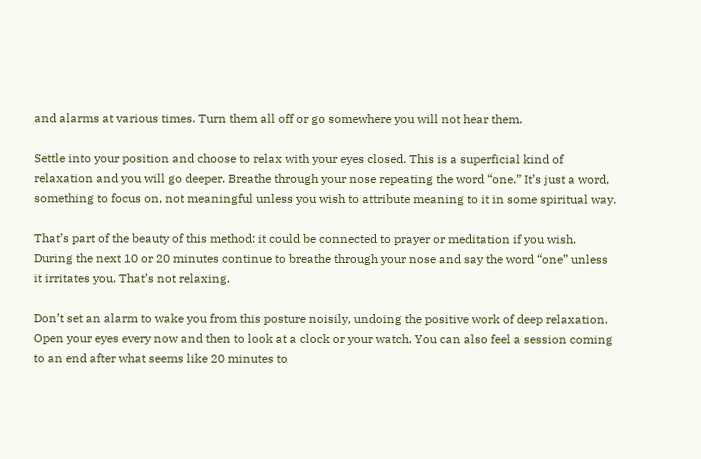and alarms at various times. Turn them all off or go somewhere you will not hear them.

Settle into your position and choose to relax with your eyes closed. This is a superficial kind of relaxation and you will go deeper. Breathe through your nose repeating the word “one.” It’s just a word, something to focus on, not meaningful unless you wish to attribute meaning to it in some spiritual way.

That’s part of the beauty of this method: it could be connected to prayer or meditation if you wish. During the next 10 or 20 minutes continue to breathe through your nose and say the word “one” unless it irritates you. That’s not relaxing.

Don’t set an alarm to wake you from this posture noisily, undoing the positive work of deep relaxation. Open your eyes every now and then to look at a clock or your watch. You can also feel a session coming to an end after what seems like 20 minutes to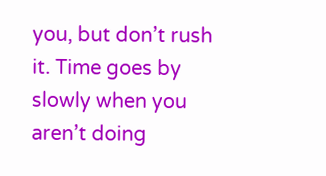you, but don’t rush it. Time goes by slowly when you aren’t doing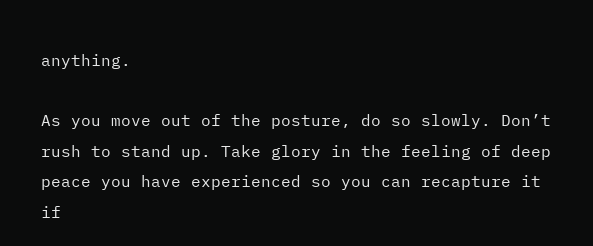anything.

As you move out of the posture, do so slowly. Don’t rush to stand up. Take glory in the feeling of deep peace you have experienced so you can recapture it if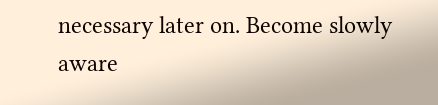necessary later on. Become slowly aware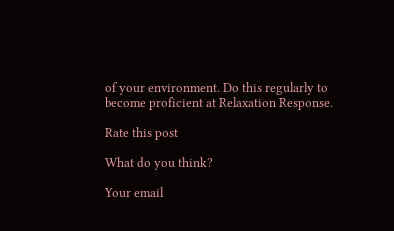of your environment. Do this regularly to become proficient at Relaxation Response.

Rate this post

What do you think?

Your email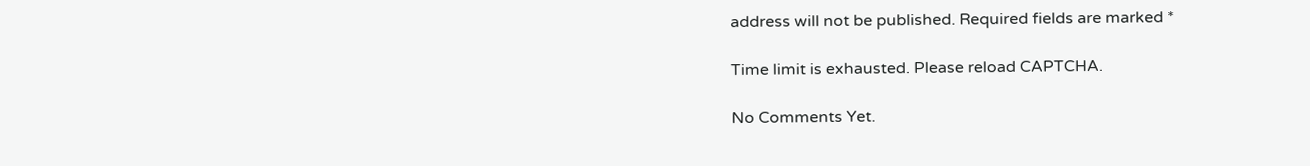address will not be published. Required fields are marked *

Time limit is exhausted. Please reload CAPTCHA.

No Comments Yet.